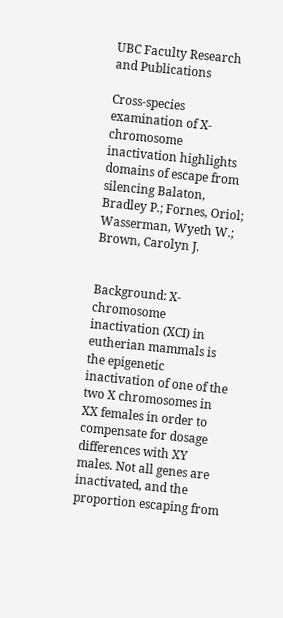UBC Faculty Research and Publications

Cross-species examination of X-chromosome inactivation highlights domains of escape from silencing Balaton, Bradley P.; Fornes, Oriol; Wasserman, Wyeth W.; Brown, Carolyn J.


Background: X-chromosome inactivation (XCI) in eutherian mammals is the epigenetic inactivation of one of the two X chromosomes in XX females in order to compensate for dosage differences with XY males. Not all genes are inactivated, and the proportion escaping from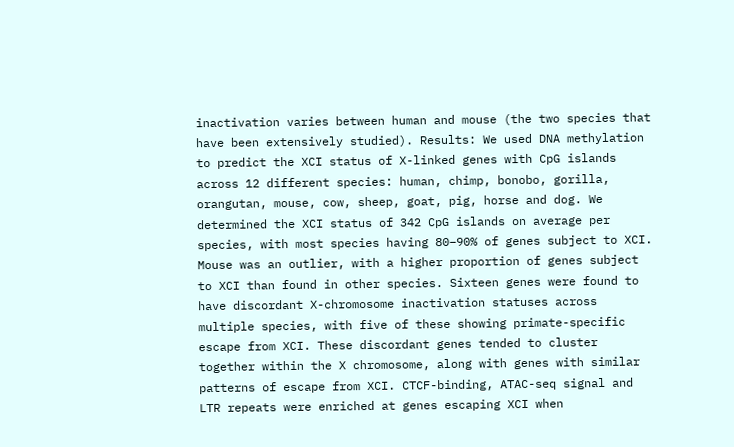inactivation varies between human and mouse (the two species that have been extensively studied). Results: We used DNA methylation to predict the XCI status of X-linked genes with CpG islands across 12 different species: human, chimp, bonobo, gorilla, orangutan, mouse, cow, sheep, goat, pig, horse and dog. We determined the XCI status of 342 CpG islands on average per species, with most species having 80–90% of genes subject to XCI. Mouse was an outlier, with a higher proportion of genes subject to XCI than found in other species. Sixteen genes were found to have discordant X-chromosome inactivation statuses across multiple species, with five of these showing primate-specific escape from XCI. These discordant genes tended to cluster together within the X chromosome, along with genes with similar patterns of escape from XCI. CTCF-binding, ATAC-seq signal and LTR repeats were enriched at genes escaping XCI when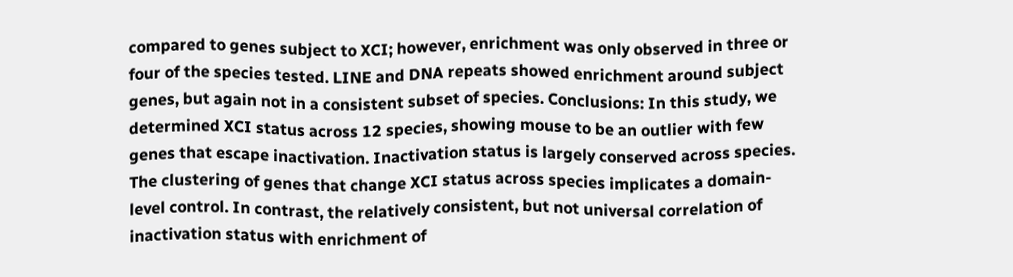compared to genes subject to XCI; however, enrichment was only observed in three or four of the species tested. LINE and DNA repeats showed enrichment around subject genes, but again not in a consistent subset of species. Conclusions: In this study, we determined XCI status across 12 species, showing mouse to be an outlier with few genes that escape inactivation. Inactivation status is largely conserved across species. The clustering of genes that change XCI status across species implicates a domain-level control. In contrast, the relatively consistent, but not universal correlation of inactivation status with enrichment of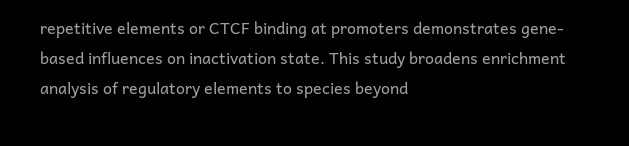repetitive elements or CTCF binding at promoters demonstrates gene-based influences on inactivation state. This study broadens enrichment analysis of regulatory elements to species beyond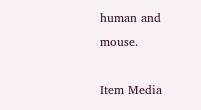human and mouse.

Item Media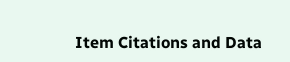Item Citations and Data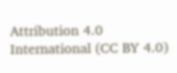Attribution 4.0 International (CC BY 4.0)